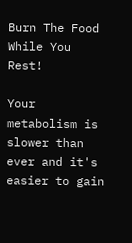Burn The Food While You Rest!

Your metabolism is slower than ever and it's easier to gain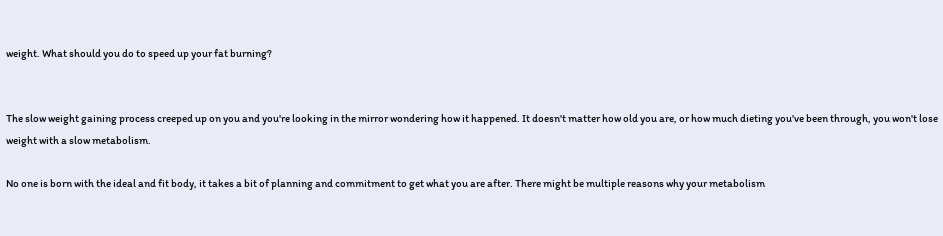weight. What should you do to speed up your fat burning?


The slow weight gaining process creeped up on you and you're looking in the mirror wondering how it happened. It doesn't matter how old you are, or how much dieting you've been through, you won't lose weight with a slow metabolism.

No one is born with the ideal and fit body, it takes a bit of planning and commitment to get what you are after. There might be multiple reasons why your metabolism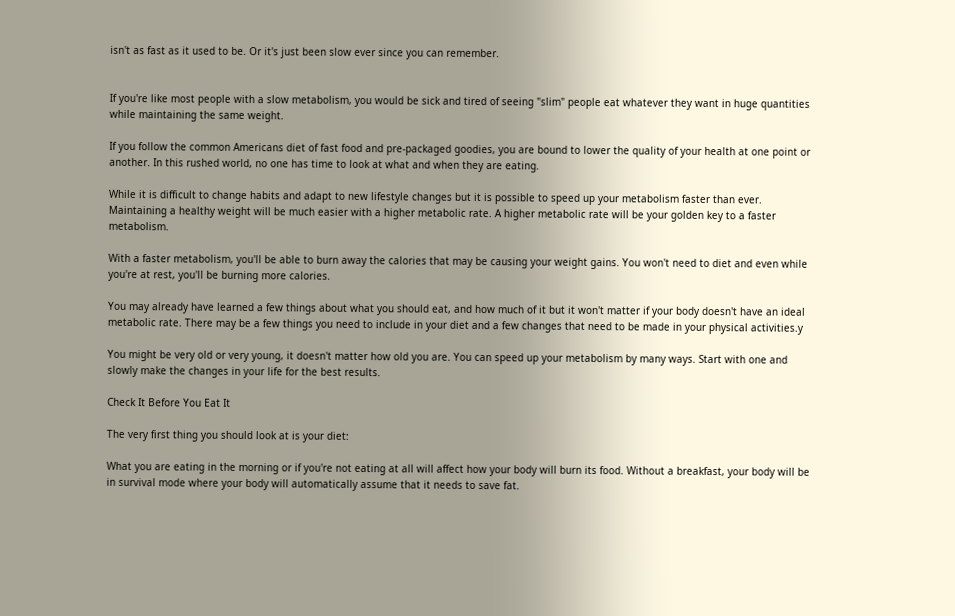isn't as fast as it used to be. Or it's just been slow ever since you can remember.


If you're like most people with a slow metabolism, you would be sick and tired of seeing "slim" people eat whatever they want in huge quantities while maintaining the same weight.

If you follow the common Americans diet of fast food and pre-packaged goodies, you are bound to lower the quality of your health at one point or another. In this rushed world, no one has time to look at what and when they are eating.

While it is difficult to change habits and adapt to new lifestyle changes but it is possible to speed up your metabolism faster than ever. Maintaining a healthy weight will be much easier with a higher metabolic rate. A higher metabolic rate will be your golden key to a faster metabolism.

With a faster metabolism, you'll be able to burn away the calories that may be causing your weight gains. You won't need to diet and even while you're at rest, you'll be burning more calories.

You may already have learned a few things about what you should eat, and how much of it but it won't matter if your body doesn't have an ideal metabolic rate. There may be a few things you need to include in your diet and a few changes that need to be made in your physical activities.y

You might be very old or very young, it doesn't matter how old you are. You can speed up your metabolism by many ways. Start with one and slowly make the changes in your life for the best results.

Check It Before You Eat It

The very first thing you should look at is your diet:

What you are eating in the morning or if you're not eating at all will affect how your body will burn its food. Without a breakfast, your body will be in survival mode where your body will automatically assume that it needs to save fat.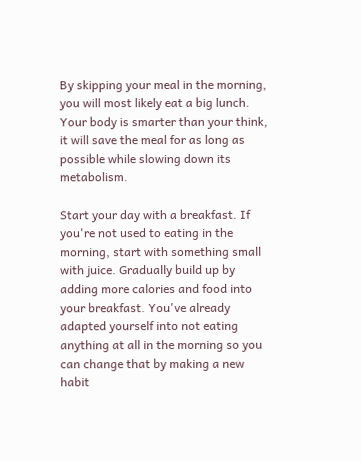By skipping your meal in the morning, you will most likely eat a big lunch. Your body is smarter than your think, it will save the meal for as long as possible while slowing down its metabolism.

Start your day with a breakfast. If you're not used to eating in the morning, start with something small with juice. Gradually build up by adding more calories and food into your breakfast. You've already adapted yourself into not eating anything at all in the morning so you can change that by making a new habit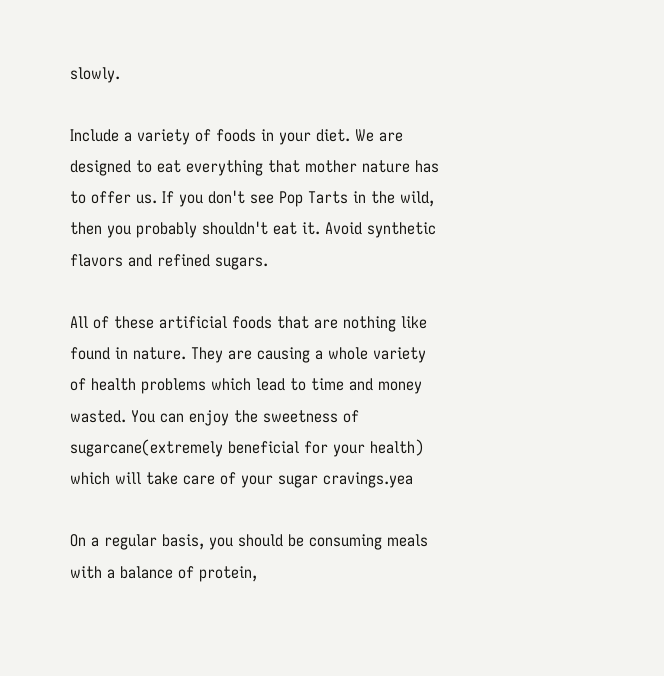slowly.

Include a variety of foods in your diet. We are designed to eat everything that mother nature has to offer us. If you don't see Pop Tarts in the wild, then you probably shouldn't eat it. Avoid synthetic flavors and refined sugars.

All of these artificial foods that are nothing like found in nature. They are causing a whole variety of health problems which lead to time and money wasted. You can enjoy the sweetness of sugarcane(extremely beneficial for your health) which will take care of your sugar cravings.yea

On a regular basis, you should be consuming meals with a balance of protein,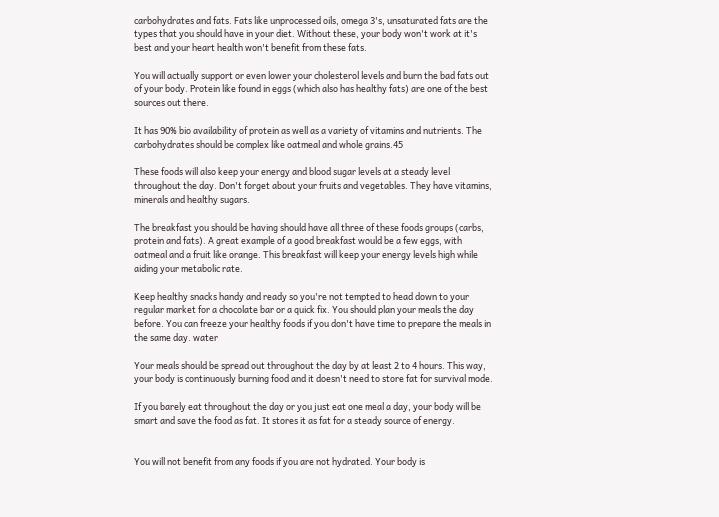carbohydrates and fats. Fats like unprocessed oils, omega 3's, unsaturated fats are the types that you should have in your diet. Without these, your body won't work at it's best and your heart health won't benefit from these fats.

You will actually support or even lower your cholesterol levels and burn the bad fats out of your body. Protein like found in eggs (which also has healthy fats) are one of the best sources out there.

It has 90% bio availability of protein as well as a variety of vitamins and nutrients. The carbohydrates should be complex like oatmeal and whole grains.45

These foods will also keep your energy and blood sugar levels at a steady level throughout the day. Don't forget about your fruits and vegetables. They have vitamins, minerals and healthy sugars.

The breakfast you should be having should have all three of these foods groups (carbs, protein and fats). A great example of a good breakfast would be a few eggs, with oatmeal and a fruit like orange. This breakfast will keep your energy levels high while aiding your metabolic rate.

Keep healthy snacks handy and ready so you're not tempted to head down to your regular market for a chocolate bar or a quick fix. You should plan your meals the day before. You can freeze your healthy foods if you don't have time to prepare the meals in the same day. water

Your meals should be spread out throughout the day by at least 2 to 4 hours. This way, your body is continuously burning food and it doesn't need to store fat for survival mode.

If you barely eat throughout the day or you just eat one meal a day, your body will be smart and save the food as fat. It stores it as fat for a steady source of energy.


You will not benefit from any foods if you are not hydrated. Your body is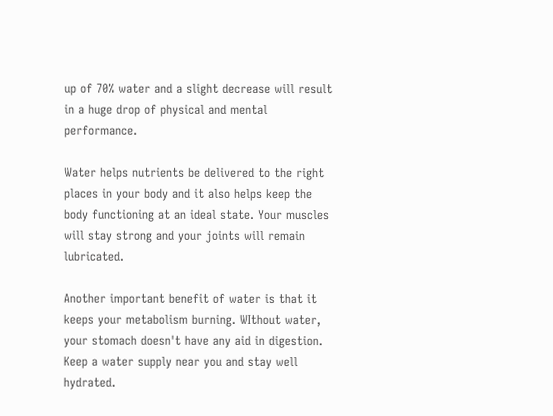up of 70% water and a slight decrease will result in a huge drop of physical and mental performance.

Water helps nutrients be delivered to the right places in your body and it also helps keep the body functioning at an ideal state. Your muscles will stay strong and your joints will remain lubricated.

Another important benefit of water is that it keeps your metabolism burning. WIthout water, your stomach doesn't have any aid in digestion. Keep a water supply near you and stay well hydrated.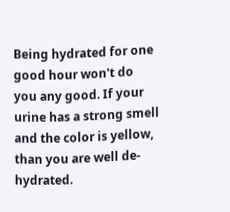Being hydrated for one good hour won't do you any good. If your urine has a strong smell and the color is yellow, than you are well de-hydrated.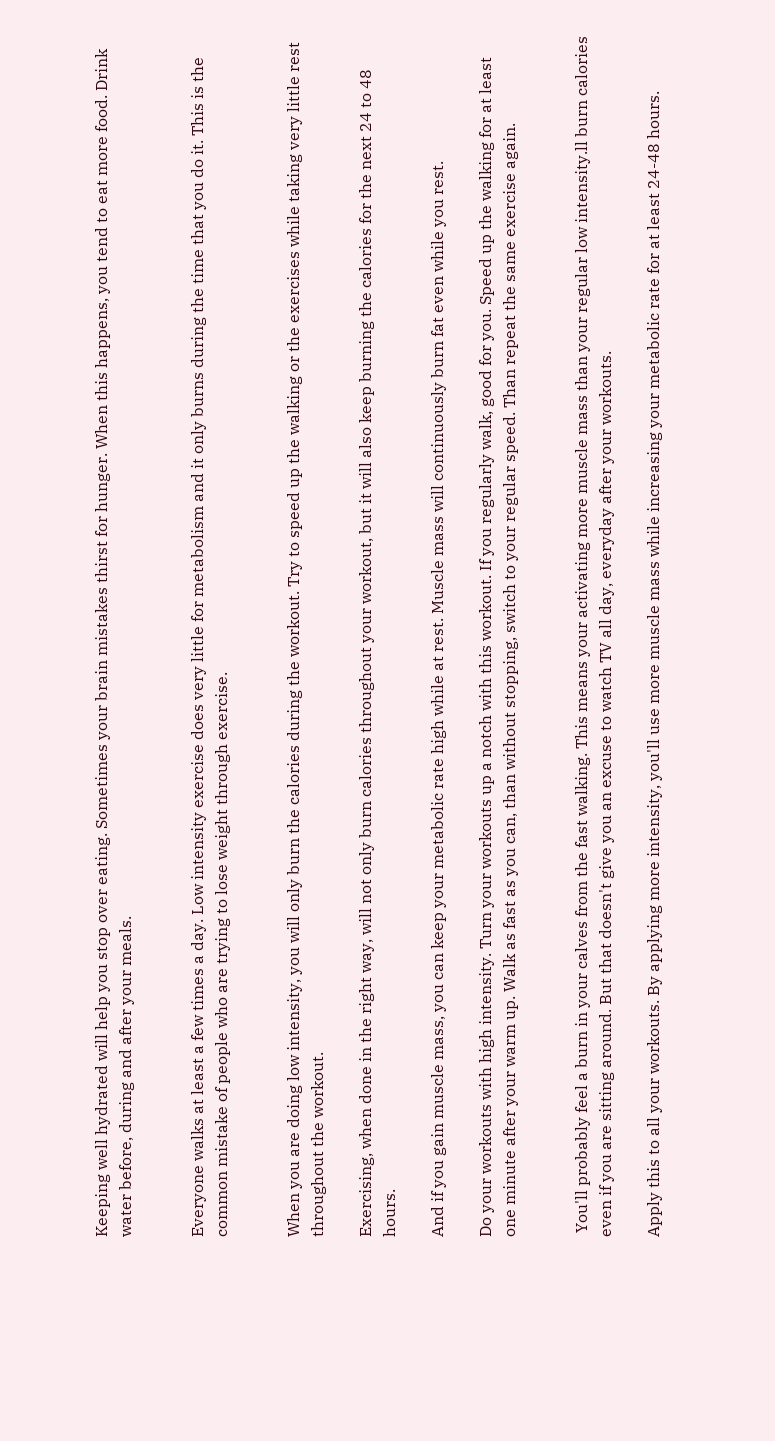Keeping well hydrated will help you stop over eating. Sometimes your brain mistakes thirst for hunger. When this happens, you tend to eat more food. Drink water before, during and after your meals.


Everyone walks at least a few times a day. Low intensity exercise does very little for metabolism and it only burns during the time that you do it. This is the common mistake of people who are trying to lose weight through exercise.


When you are doing low intensity, you will only burn the calories during the workout. Try to speed up the walking or the exercises while taking very little rest throughout the workout.

Exercising, when done in the right way, will not only burn calories throughout your workout, but it will also keep burning the calories for the next 24 to 48 hours.

And if you gain muscle mass, you can keep your metabolic rate high while at rest. Muscle mass will continuously burn fat even while you rest.

Do your workouts with high intensity. Turn your workouts up a notch with this workout. If you regularly walk, good for you. Speed up the walking for at least one minute after your warm up. Walk as fast as you can, than without stopping, switch to your regular speed. Than repeat the same exercise again.


 You'll probably feel a burn in your calves from the fast walking. This means your activating more muscle mass than your regular low intensity.ll burn calories even if you are sitting around. But that doesn't give you an excuse to watch TV all day, everyday after your workouts.

Apply this to all your workouts. By applying more intensity, you'll use more muscle mass while increasing your metabolic rate for at least 24-48 hours.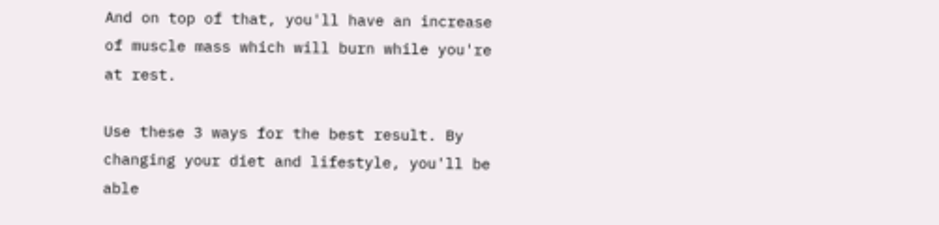And on top of that, you'll have an increase of muscle mass which will burn while you're at rest.

Use these 3 ways for the best result. By changing your diet and lifestyle, you'll be able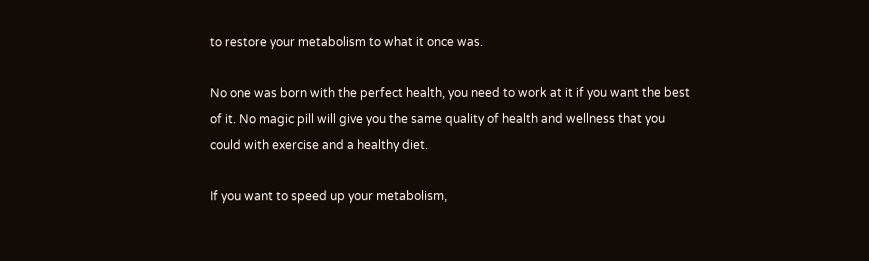to restore your metabolism to what it once was.

No one was born with the perfect health, you need to work at it if you want the best of it. No magic pill will give you the same quality of health and wellness that you could with exercise and a healthy diet.

If you want to speed up your metabolism,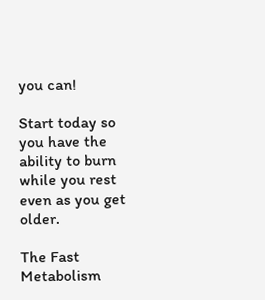you can!

Start today so you have the ability to burn while you rest even as you get older.

The Fast Metabolism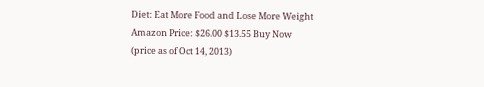Diet: Eat More Food and Lose More Weight
Amazon Price: $26.00 $13.55 Buy Now
(price as of Oct 14, 2013)